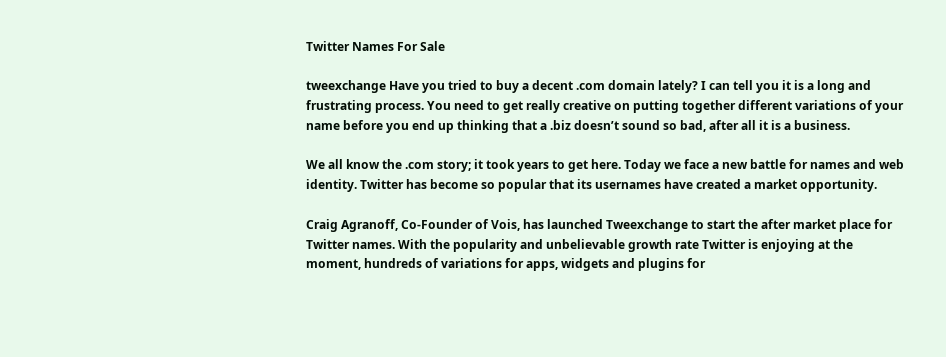Twitter Names For Sale

tweexchange Have you tried to buy a decent .com domain lately? I can tell you it is a long and frustrating process. You need to get really creative on putting together different variations of your name before you end up thinking that a .biz doesn’t sound so bad, after all it is a business.

We all know the .com story; it took years to get here. Today we face a new battle for names and web identity. Twitter has become so popular that its usernames have created a market opportunity.

Craig Agranoff, Co-Founder of Vois, has launched Tweexchange to start the after market place for Twitter names. With the popularity and unbelievable growth rate Twitter is enjoying at the moment, hundreds of variations for apps, widgets and plugins for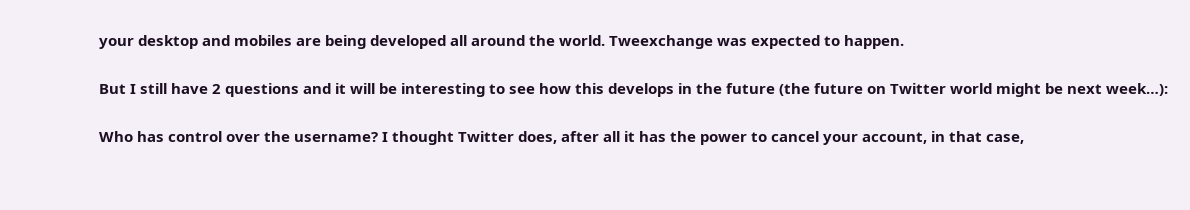your desktop and mobiles are being developed all around the world. Tweexchange was expected to happen.

But I still have 2 questions and it will be interesting to see how this develops in the future (the future on Twitter world might be next week…):

Who has control over the username? I thought Twitter does, after all it has the power to cancel your account, in that case,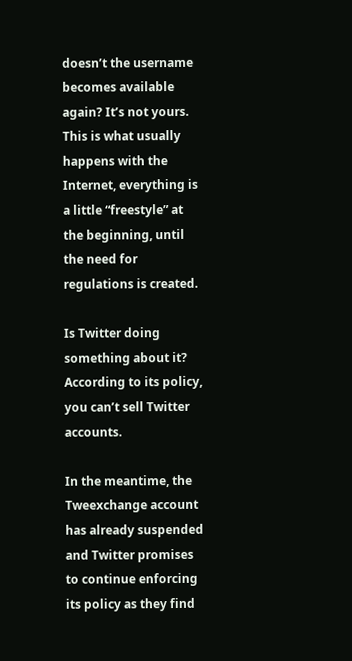doesn’t the username becomes available again? It’s not yours. This is what usually happens with the Internet, everything is a little “freestyle” at the beginning, until the need for regulations is created.

Is Twitter doing something about it? According to its policy, you can’t sell Twitter accounts.

In the meantime, the Tweexchange account has already suspended and Twitter promises to continue enforcing its policy as they find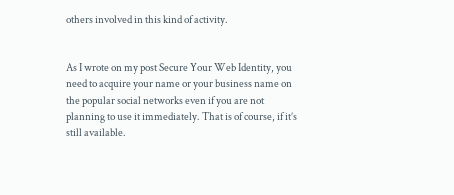others involved in this kind of activity.


As I wrote on my post Secure Your Web Identity, you need to acquire your name or your business name on the popular social networks even if you are not planning to use it immediately. That is of course, if it’s still available.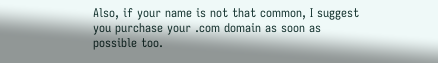Also, if your name is not that common, I suggest you purchase your .com domain as soon as possible too.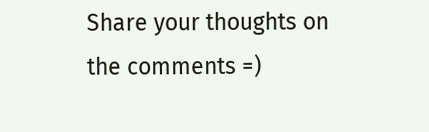Share your thoughts on the comments =)